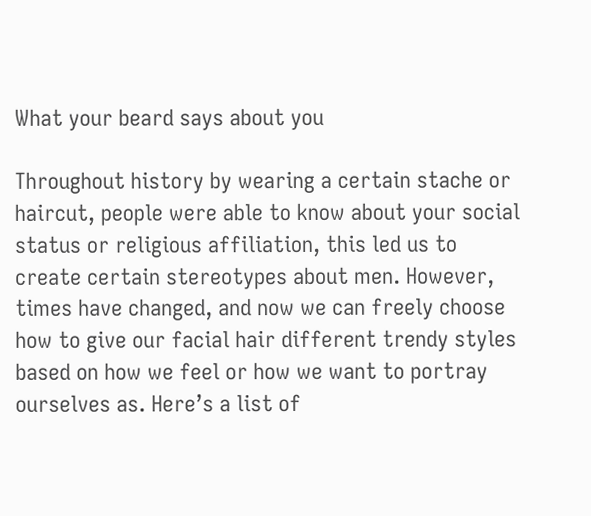What your beard says about you

Throughout history by wearing a certain stache or haircut, people were able to know about your social status or religious affiliation, this led us to create certain stereotypes about men. However, times have changed, and now we can freely choose how to give our facial hair different trendy styles based on how we feel or how we want to portray ourselves as. Here’s a list of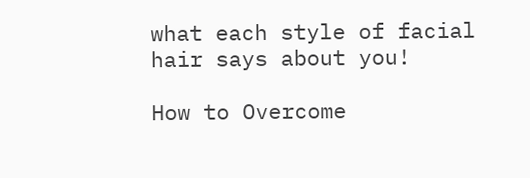what each style of facial hair says about you!

How to Overcome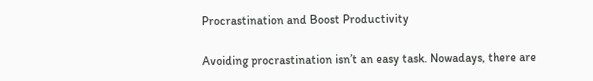Procrastination and Boost Productivity

Avoiding procrastination isn’t an easy task. Nowadays, there are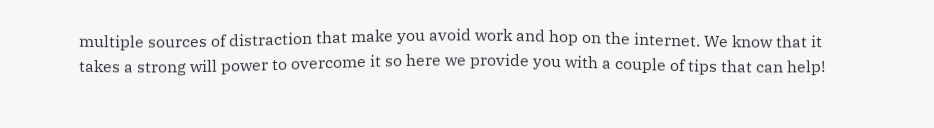multiple sources of distraction that make you avoid work and hop on the internet. We know that it takes a strong will power to overcome it so here we provide you with a couple of tips that can help!